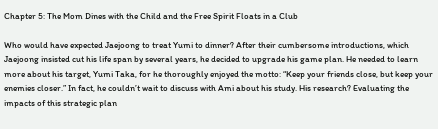Chapter 5: The Mom Dines with the Child and the Free Spirit Floats in a Club

Who would have expected Jaejoong to treat Yumi to dinner? After their cumbersome introductions, which Jaejoong insisted cut his life span by several years, he decided to upgrade his game plan. He needed to learn more about his target, Yumi Taka, for he thoroughly enjoyed the motto: “Keep your friends close, but keep your enemies closer.” In fact, he couldn’t wait to discuss with Ami about his study. His research? Evaluating the impacts of this strategic plan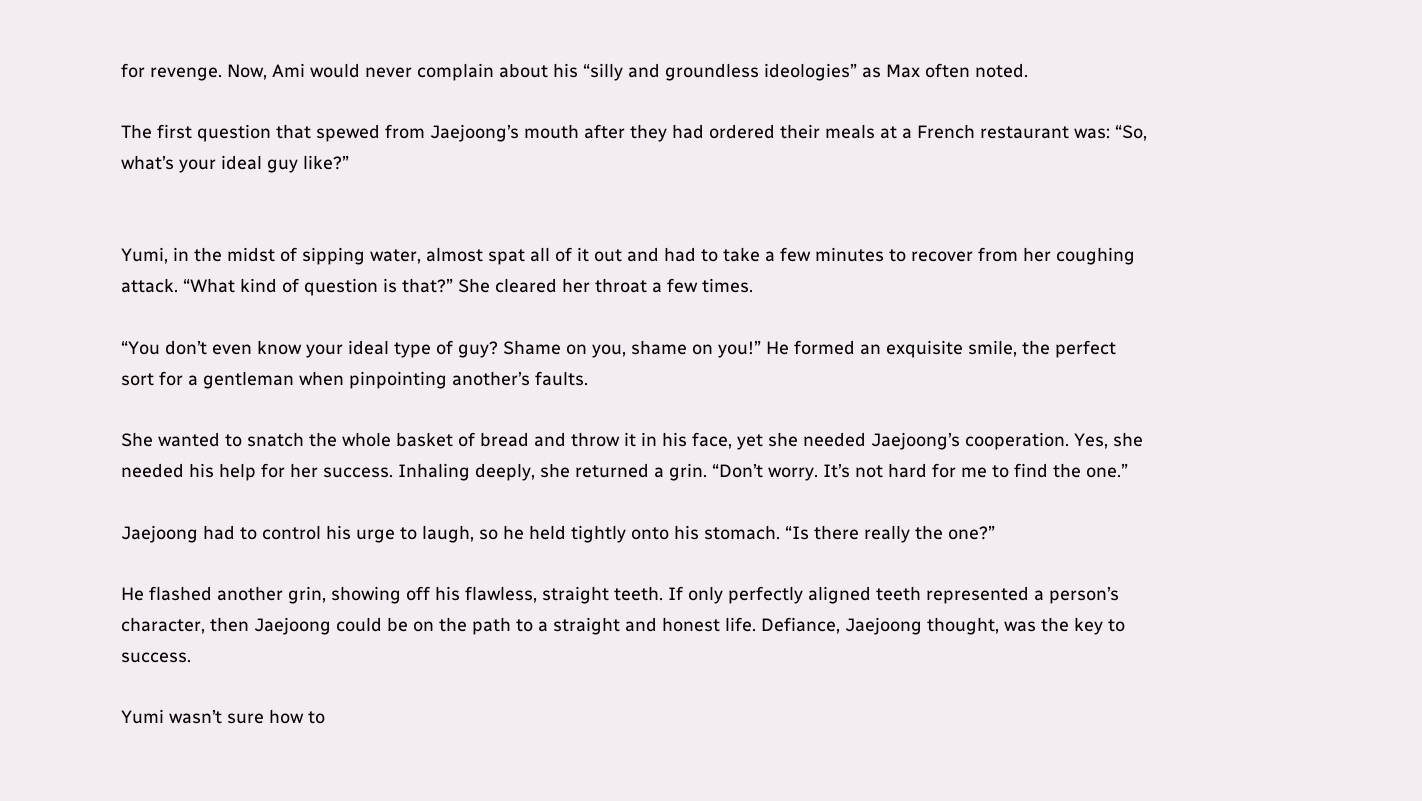for revenge. Now, Ami would never complain about his “silly and groundless ideologies” as Max often noted.

The first question that spewed from Jaejoong’s mouth after they had ordered their meals at a French restaurant was: “So, what’s your ideal guy like?”


Yumi, in the midst of sipping water, almost spat all of it out and had to take a few minutes to recover from her coughing attack. “What kind of question is that?” She cleared her throat a few times.

“You don’t even know your ideal type of guy? Shame on you, shame on you!” He formed an exquisite smile, the perfect sort for a gentleman when pinpointing another’s faults.

She wanted to snatch the whole basket of bread and throw it in his face, yet she needed Jaejoong’s cooperation. Yes, she needed his help for her success. Inhaling deeply, she returned a grin. “Don’t worry. It’s not hard for me to find the one.”

Jaejoong had to control his urge to laugh, so he held tightly onto his stomach. “Is there really the one?”

He flashed another grin, showing off his flawless, straight teeth. If only perfectly aligned teeth represented a person’s character, then Jaejoong could be on the path to a straight and honest life. Defiance, Jaejoong thought, was the key to success.

Yumi wasn’t sure how to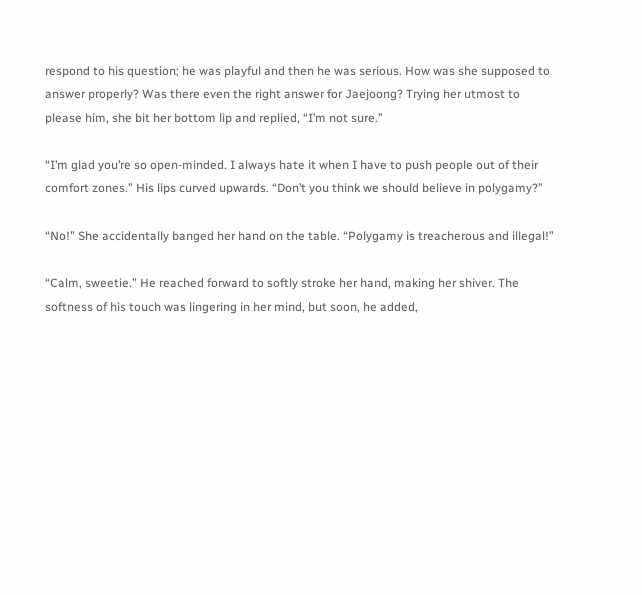respond to his question; he was playful and then he was serious. How was she supposed to answer properly? Was there even the right answer for Jaejoong? Trying her utmost to please him, she bit her bottom lip and replied, “I’m not sure.”

“I’m glad you’re so open-minded. I always hate it when I have to push people out of their comfort zones.” His lips curved upwards. “Don’t you think we should believe in polygamy?”

“No!” She accidentally banged her hand on the table. “Polygamy is treacherous and illegal!”

“Calm, sweetie.” He reached forward to softly stroke her hand, making her shiver. The softness of his touch was lingering in her mind, but soon, he added,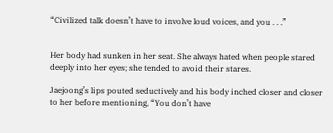“Civilized talk doesn’t have to involve loud voices, and you . . .”


Her body had sunken in her seat. She always hated when people stared deeply into her eyes; she tended to avoid their stares.

Jaejoong’s lips pouted seductively and his body inched closer and closer to her before mentioning, “You don’t have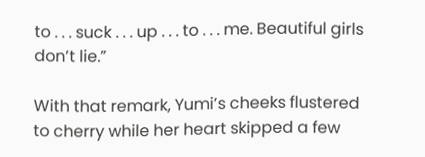to . . . suck . . . up . . . to . . . me. Beautiful girls don’t lie.”

With that remark, Yumi’s cheeks flustered to cherry while her heart skipped a few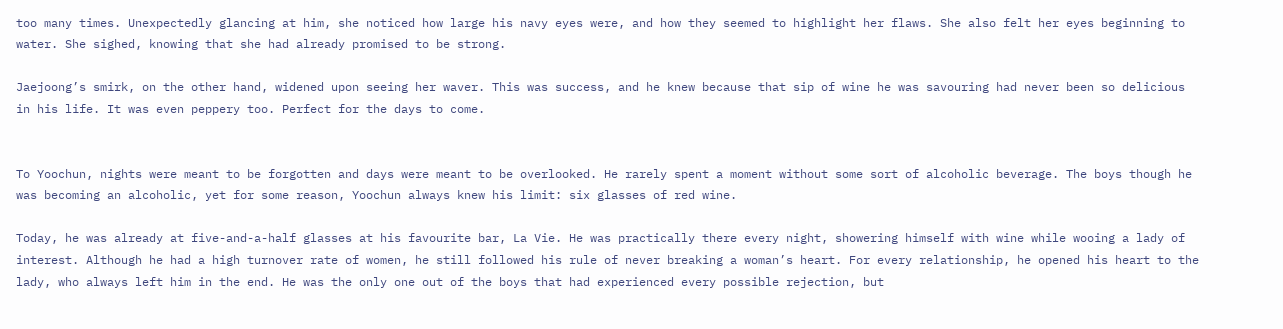too many times. Unexpectedly glancing at him, she noticed how large his navy eyes were, and how they seemed to highlight her flaws. She also felt her eyes beginning to water. She sighed, knowing that she had already promised to be strong.

Jaejoong’s smirk, on the other hand, widened upon seeing her waver. This was success, and he knew because that sip of wine he was savouring had never been so delicious in his life. It was even peppery too. Perfect for the days to come.


To Yoochun, nights were meant to be forgotten and days were meant to be overlooked. He rarely spent a moment without some sort of alcoholic beverage. The boys though he was becoming an alcoholic, yet for some reason, Yoochun always knew his limit: six glasses of red wine.

Today, he was already at five-and-a-half glasses at his favourite bar, La Vie. He was practically there every night, showering himself with wine while wooing a lady of interest. Although he had a high turnover rate of women, he still followed his rule of never breaking a woman’s heart. For every relationship, he opened his heart to the lady, who always left him in the end. He was the only one out of the boys that had experienced every possible rejection, but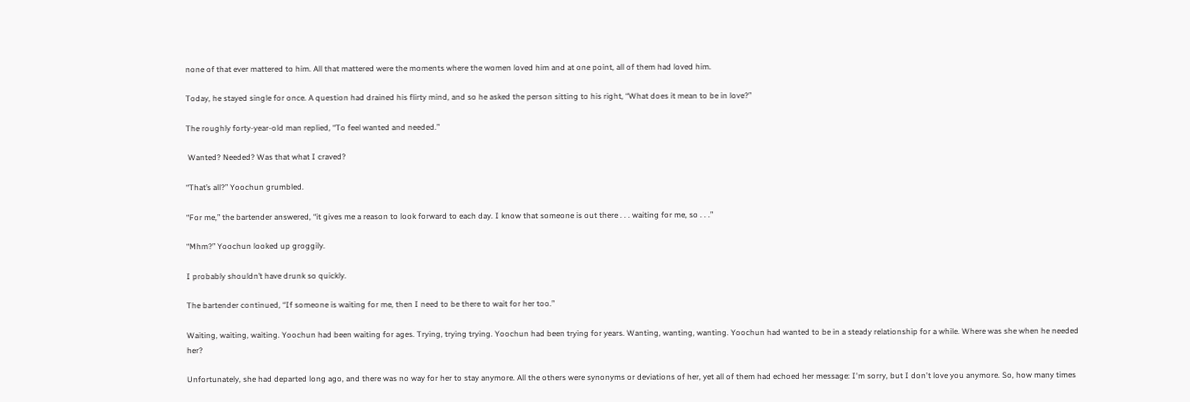none of that ever mattered to him. All that mattered were the moments where the women loved him and at one point, all of them had loved him.

Today, he stayed single for once. A question had drained his flirty mind, and so he asked the person sitting to his right, “What does it mean to be in love?”

The roughly forty-year-old man replied, “To feel wanted and needed.”

 Wanted? Needed? Was that what I craved?

“That’s all?” Yoochun grumbled.

“For me,” the bartender answered, “it gives me a reason to look forward to each day. I know that someone is out there . . . waiting for me, so . . .”

“Mhm?” Yoochun looked up groggily.

I probably shouldn’t have drunk so quickly.

The bartender continued, “If someone is waiting for me, then I need to be there to wait for her too.”

Waiting, waiting, waiting. Yoochun had been waiting for ages. Trying, trying trying. Yoochun had been trying for years. Wanting, wanting, wanting. Yoochun had wanted to be in a steady relationship for a while. Where was she when he needed her?

Unfortunately, she had departed long ago, and there was no way for her to stay anymore. All the others were synonyms or deviations of her, yet all of them had echoed her message: I'm sorry, but I don't love you anymore. So, how many times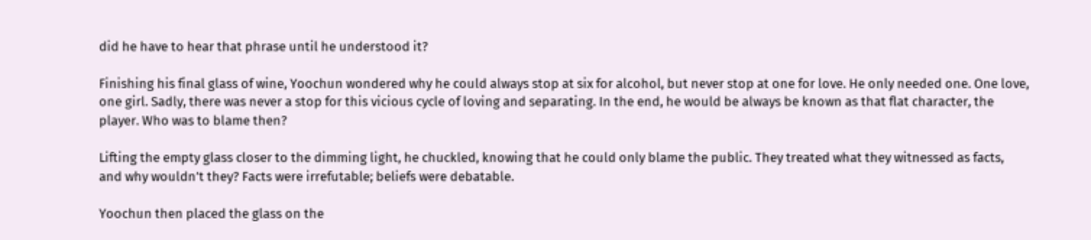did he have to hear that phrase until he understood it?

Finishing his final glass of wine, Yoochun wondered why he could always stop at six for alcohol, but never stop at one for love. He only needed one. One love, one girl. Sadly, there was never a stop for this vicious cycle of loving and separating. In the end, he would be always be known as that flat character, the player. Who was to blame then?

Lifting the empty glass closer to the dimming light, he chuckled, knowing that he could only blame the public. They treated what they witnessed as facts, and why wouldn’t they? Facts were irrefutable; beliefs were debatable.

Yoochun then placed the glass on the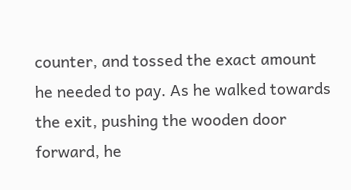counter, and tossed the exact amount he needed to pay. As he walked towards the exit, pushing the wooden door forward, he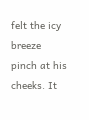felt the icy breeze pinch at his cheeks. It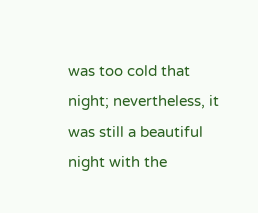was too cold that night; nevertheless, it was still a beautiful night with the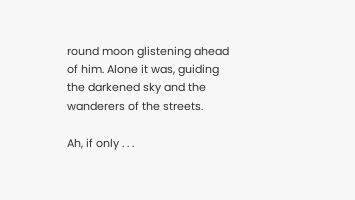round moon glistening ahead of him. Alone it was, guiding the darkened sky and the wanderers of the streets.

Ah, if only . . .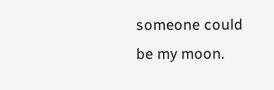someone could be my moon.